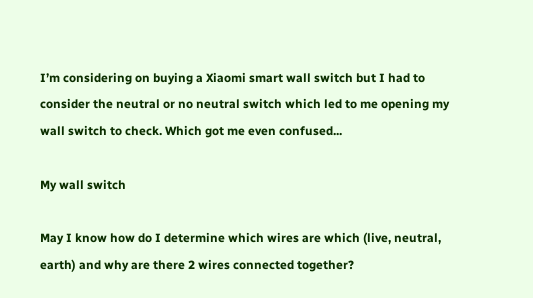I’m considering on buying a Xiaomi smart wall switch but I had to consider the neutral or no neutral switch which led to me opening my wall switch to check. Which got me even confused...

My wall switch

May I know how do I determine which wires are which (live, neutral, earth) and why are there 2 wires connected together?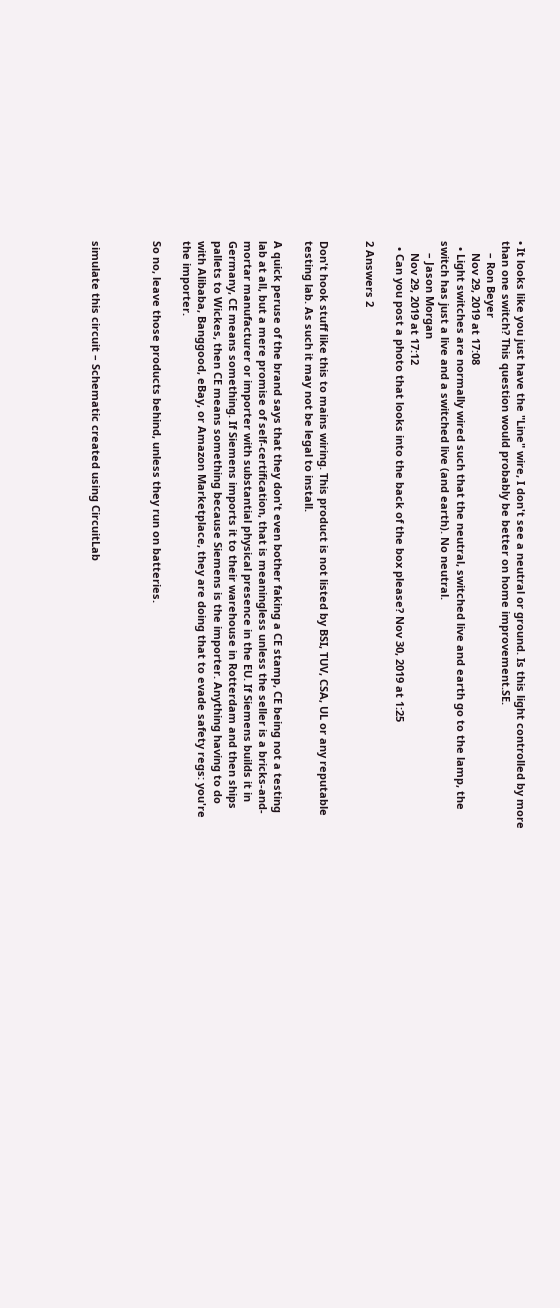• It looks like you just have the "Line" wire, I don't see a neutral or ground. Is this light controlled by more than one switch? This question would probably be better on home improvement.SE.
    – Ron Beyer
    Nov 29, 2019 at 17:08
  • Light switches are normally wired such that the neutral, switched live and earth go to the lamp, the switch has just a live and a switched live (and earth). No neutral.
    – Jason Morgan
    Nov 29, 2019 at 17:12
  • Can you post a photo that looks into the back of the box please? Nov 30, 2019 at 1:25

2 Answers 2


Don't hook stuff like this to mains wiring. This product is not listed by BSI, TUV, CSA, UL or any reputable testing lab. As such it may not be legal to install.

A quick peruse of the brand says that they don't even bother faking a CE stamp, CE being not a testing lab at all, but a mere promise of self-certification, that is meaningless unless the seller is a bricks-and-mortar manufacturer or importer with substantial physical presence in the EU. If Siemens builds it in Germany, CE means something. If Siemens imports it to their warehouse in Rotterdam and then ships pallets to Wickes, then CE means something because Siemens is the importer. Anything having to do with Alibaba, Banggood, eBay, or Amazon Marketplace, they are doing that to evade safety regs: you're the importer.

So no, leave those products behind, unless they run on batteries.



simulate this circuit – Schematic created using CircuitLab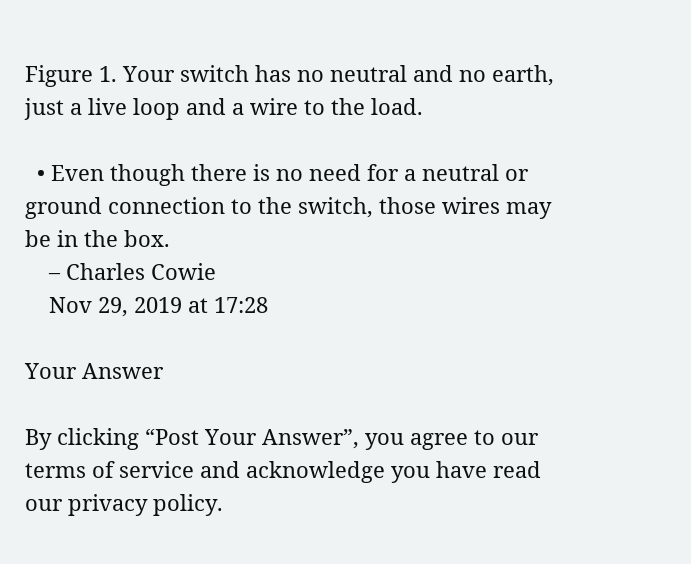Figure 1. Your switch has no neutral and no earth, just a live loop and a wire to the load.

  • Even though there is no need for a neutral or ground connection to the switch, those wires may be in the box.
    – Charles Cowie
    Nov 29, 2019 at 17:28

Your Answer

By clicking “Post Your Answer”, you agree to our terms of service and acknowledge you have read our privacy policy.